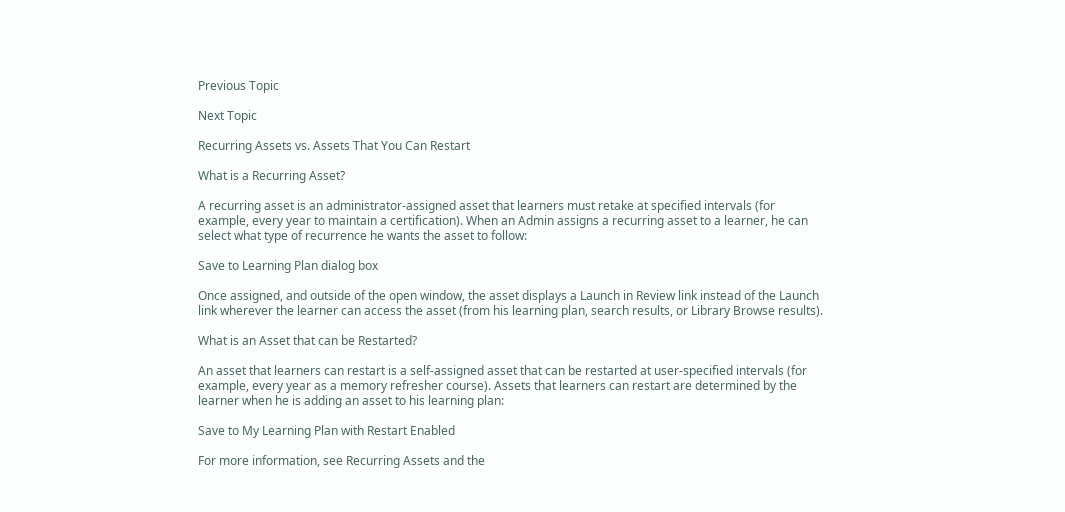Previous Topic

Next Topic

Recurring Assets vs. Assets That You Can Restart

What is a Recurring Asset?

A recurring asset is an administrator-assigned asset that learners must retake at specified intervals (for example, every year to maintain a certification). When an Admin assigns a recurring asset to a learner, he can select what type of recurrence he wants the asset to follow:

Save to Learning Plan dialog box

Once assigned, and outside of the open window, the asset displays a Launch in Review link instead of the Launch link wherever the learner can access the asset (from his learning plan, search results, or Library Browse results).

What is an Asset that can be Restarted?

An asset that learners can restart is a self-assigned asset that can be restarted at user-specified intervals (for example, every year as a memory refresher course). Assets that learners can restart are determined by the learner when he is adding an asset to his learning plan:

Save to My Learning Plan with Restart Enabled

For more information, see Recurring Assets and the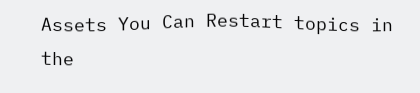Assets You Can Restart topics in the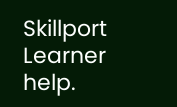Skillport Learner help.